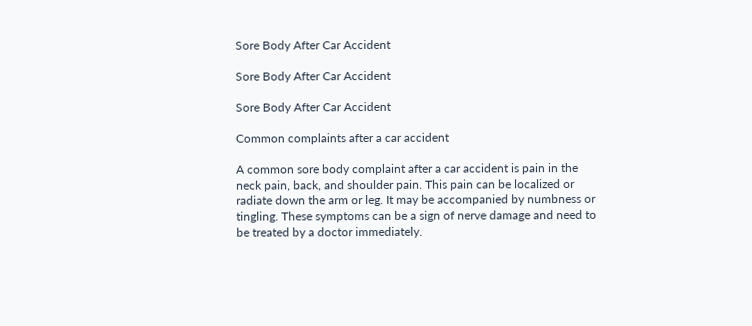Sore Body After Car Accident

Sore Body After Car Accident

Sore Body After Car Accident

Common complaints after a car accident

A common sore body complaint after a car accident is pain in the neck pain, back, and shoulder pain. This pain can be localized or radiate down the arm or leg. It may be accompanied by numbness or tingling. These symptoms can be a sign of nerve damage and need to be treated by a doctor immediately.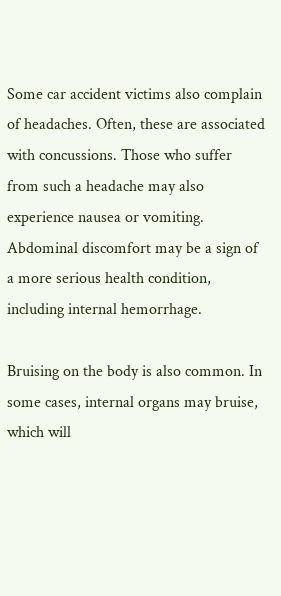Some car accident victims also complain of headaches. Often, these are associated with concussions. Those who suffer from such a headache may also experience nausea or vomiting. Abdominal discomfort may be a sign of a more serious health condition, including internal hemorrhage.

Bruising on the body is also common. In some cases, internal organs may bruise, which will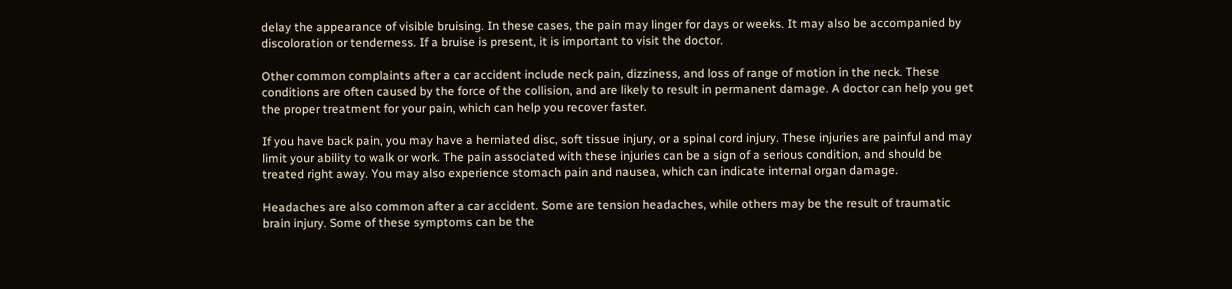delay the appearance of visible bruising. In these cases, the pain may linger for days or weeks. It may also be accompanied by discoloration or tenderness. If a bruise is present, it is important to visit the doctor.

Other common complaints after a car accident include neck pain, dizziness, and loss of range of motion in the neck. These conditions are often caused by the force of the collision, and are likely to result in permanent damage. A doctor can help you get the proper treatment for your pain, which can help you recover faster.

If you have back pain, you may have a herniated disc, soft tissue injury, or a spinal cord injury. These injuries are painful and may limit your ability to walk or work. The pain associated with these injuries can be a sign of a serious condition, and should be treated right away. You may also experience stomach pain and nausea, which can indicate internal organ damage.

Headaches are also common after a car accident. Some are tension headaches, while others may be the result of traumatic brain injury. Some of these symptoms can be the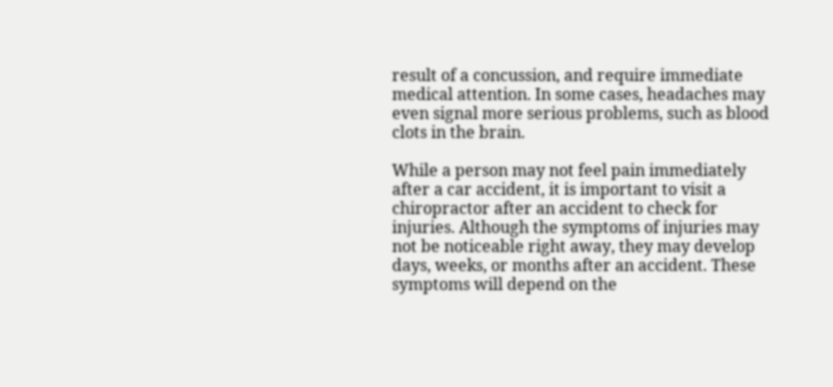result of a concussion, and require immediate medical attention. In some cases, headaches may even signal more serious problems, such as blood clots in the brain.

While a person may not feel pain immediately after a car accident, it is important to visit a chiropractor after an accident to check for injuries. Although the symptoms of injuries may not be noticeable right away, they may develop days, weeks, or months after an accident. These symptoms will depend on the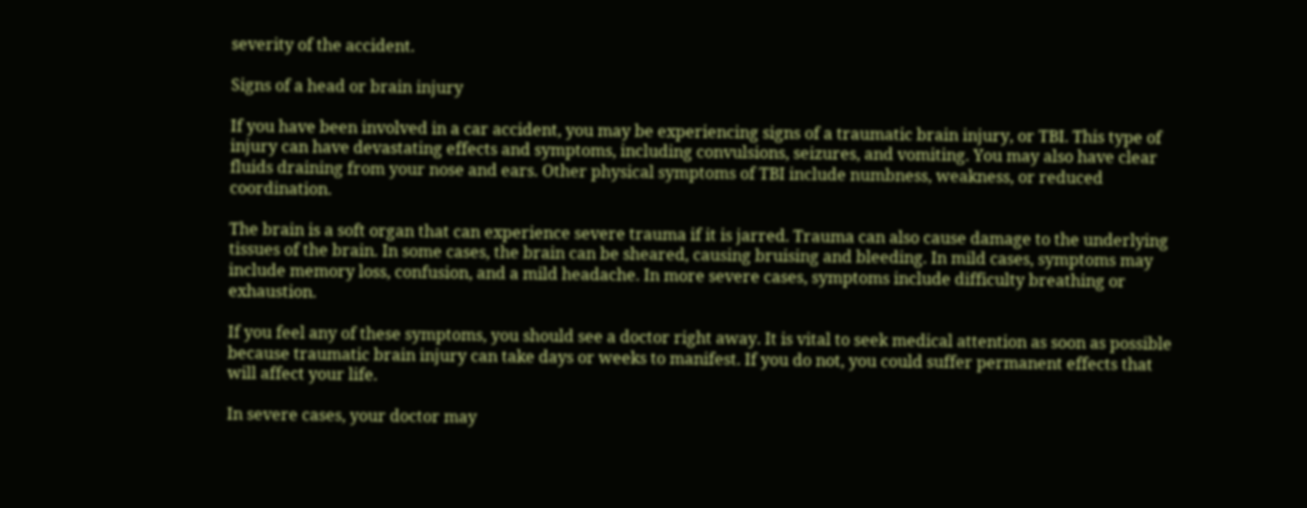severity of the accident.

Signs of a head or brain injury

If you have been involved in a car accident, you may be experiencing signs of a traumatic brain injury, or TBI. This type of injury can have devastating effects and symptoms, including convulsions, seizures, and vomiting. You may also have clear fluids draining from your nose and ears. Other physical symptoms of TBI include numbness, weakness, or reduced coordination.

The brain is a soft organ that can experience severe trauma if it is jarred. Trauma can also cause damage to the underlying tissues of the brain. In some cases, the brain can be sheared, causing bruising and bleeding. In mild cases, symptoms may include memory loss, confusion, and a mild headache. In more severe cases, symptoms include difficulty breathing or exhaustion.

If you feel any of these symptoms, you should see a doctor right away. It is vital to seek medical attention as soon as possible because traumatic brain injury can take days or weeks to manifest. If you do not, you could suffer permanent effects that will affect your life.

In severe cases, your doctor may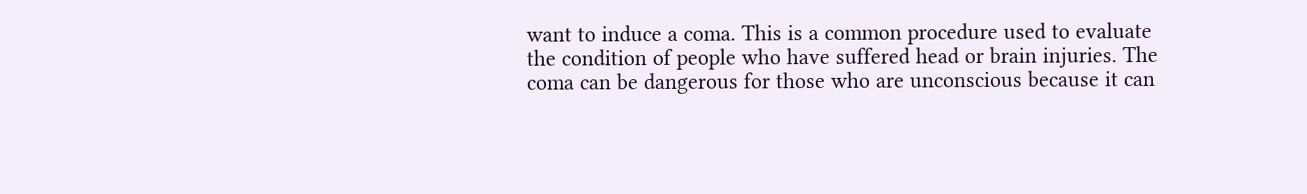want to induce a coma. This is a common procedure used to evaluate the condition of people who have suffered head or brain injuries. The coma can be dangerous for those who are unconscious because it can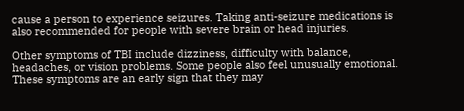cause a person to experience seizures. Taking anti-seizure medications is also recommended for people with severe brain or head injuries.

Other symptoms of TBI include dizziness, difficulty with balance, headaches, or vision problems. Some people also feel unusually emotional. These symptoms are an early sign that they may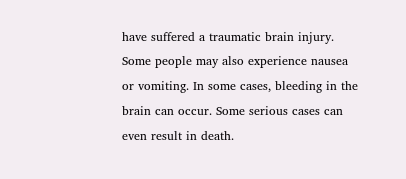have suffered a traumatic brain injury. Some people may also experience nausea or vomiting. In some cases, bleeding in the brain can occur. Some serious cases can even result in death.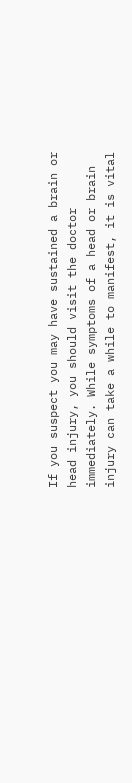If you suspect you may have sustained a brain or head injury, you should visit the doctor immediately. While symptoms of a head or brain injury can take a while to manifest, it is vital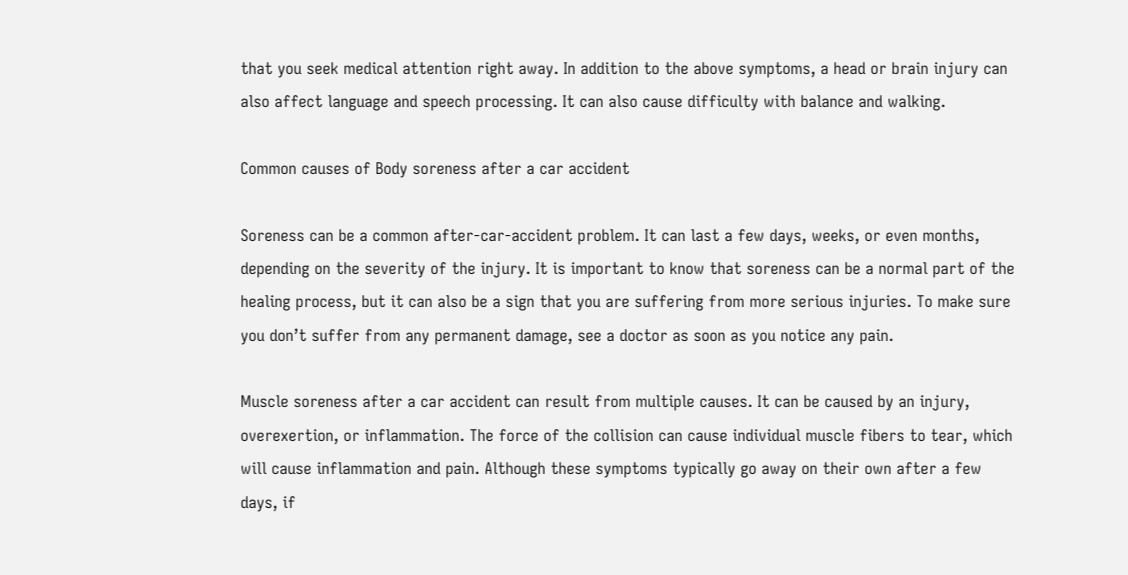that you seek medical attention right away. In addition to the above symptoms, a head or brain injury can also affect language and speech processing. It can also cause difficulty with balance and walking.

Common causes of Body soreness after a car accident

Soreness can be a common after-car-accident problem. It can last a few days, weeks, or even months, depending on the severity of the injury. It is important to know that soreness can be a normal part of the healing process, but it can also be a sign that you are suffering from more serious injuries. To make sure you don’t suffer from any permanent damage, see a doctor as soon as you notice any pain.

Muscle soreness after a car accident can result from multiple causes. It can be caused by an injury, overexertion, or inflammation. The force of the collision can cause individual muscle fibers to tear, which will cause inflammation and pain. Although these symptoms typically go away on their own after a few days, if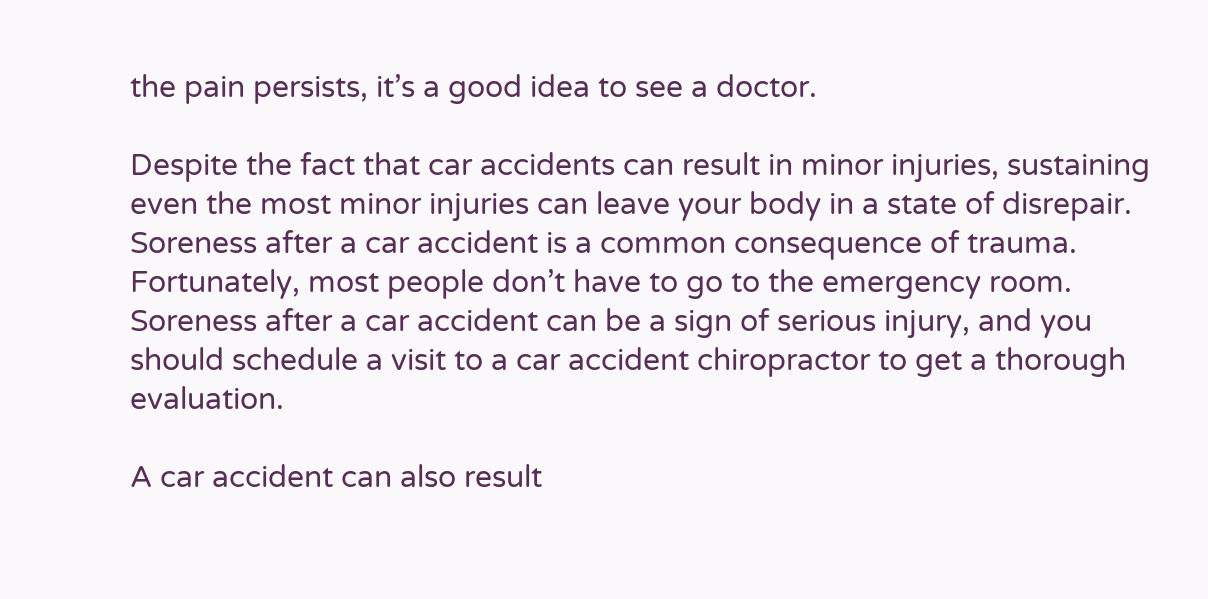the pain persists, it’s a good idea to see a doctor.

Despite the fact that car accidents can result in minor injuries, sustaining even the most minor injuries can leave your body in a state of disrepair. Soreness after a car accident is a common consequence of trauma. Fortunately, most people don’t have to go to the emergency room. Soreness after a car accident can be a sign of serious injury, and you should schedule a visit to a car accident chiropractor to get a thorough evaluation.

A car accident can also result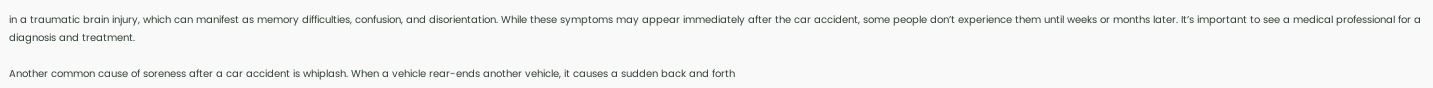in a traumatic brain injury, which can manifest as memory difficulties, confusion, and disorientation. While these symptoms may appear immediately after the car accident, some people don’t experience them until weeks or months later. It’s important to see a medical professional for a diagnosis and treatment.

Another common cause of soreness after a car accident is whiplash. When a vehicle rear-ends another vehicle, it causes a sudden back and forth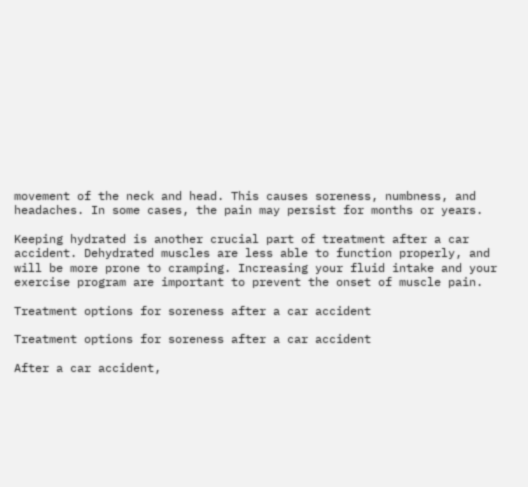movement of the neck and head. This causes soreness, numbness, and headaches. In some cases, the pain may persist for months or years.

Keeping hydrated is another crucial part of treatment after a car accident. Dehydrated muscles are less able to function properly, and will be more prone to cramping. Increasing your fluid intake and your exercise program are important to prevent the onset of muscle pain.

Treatment options for soreness after a car accident

Treatment options for soreness after a car accident

After a car accident,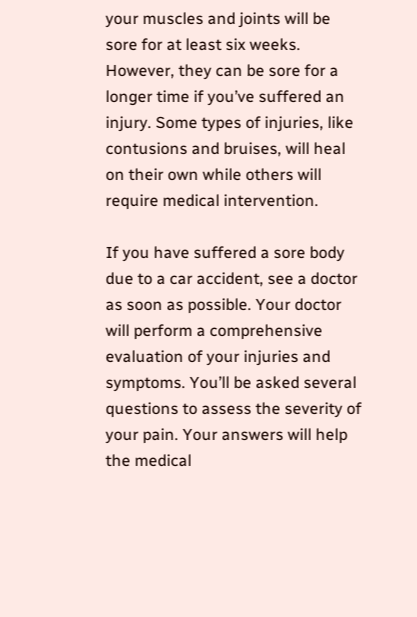your muscles and joints will be sore for at least six weeks. However, they can be sore for a longer time if you’ve suffered an injury. Some types of injuries, like contusions and bruises, will heal on their own while others will require medical intervention.

If you have suffered a sore body due to a car accident, see a doctor as soon as possible. Your doctor will perform a comprehensive evaluation of your injuries and symptoms. You’ll be asked several questions to assess the severity of your pain. Your answers will help the medical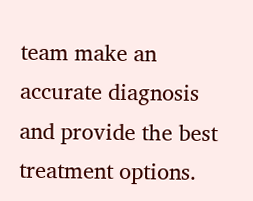team make an accurate diagnosis and provide the best treatment options.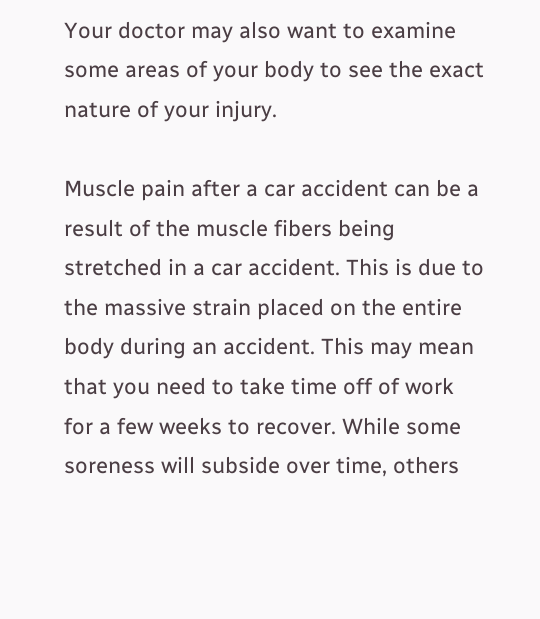Your doctor may also want to examine some areas of your body to see the exact nature of your injury.

Muscle pain after a car accident can be a result of the muscle fibers being stretched in a car accident. This is due to the massive strain placed on the entire body during an accident. This may mean that you need to take time off of work for a few weeks to recover. While some soreness will subside over time, others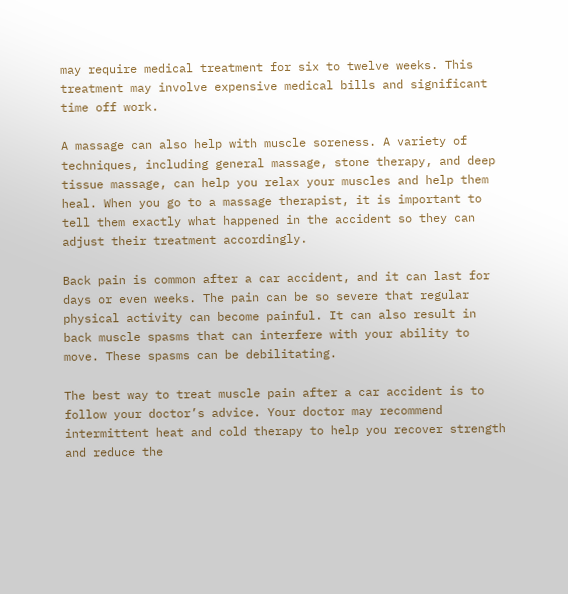may require medical treatment for six to twelve weeks. This treatment may involve expensive medical bills and significant time off work.

A massage can also help with muscle soreness. A variety of techniques, including general massage, stone therapy, and deep tissue massage, can help you relax your muscles and help them heal. When you go to a massage therapist, it is important to tell them exactly what happened in the accident so they can adjust their treatment accordingly.

Back pain is common after a car accident, and it can last for days or even weeks. The pain can be so severe that regular physical activity can become painful. It can also result in back muscle spasms that can interfere with your ability to move. These spasms can be debilitating.

The best way to treat muscle pain after a car accident is to follow your doctor’s advice. Your doctor may recommend intermittent heat and cold therapy to help you recover strength and reduce the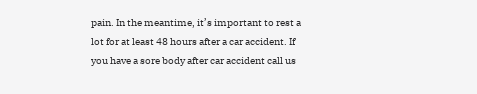pain. In the meantime, it’s important to rest a lot for at least 48 hours after a car accident. If you have a sore body after car accident call us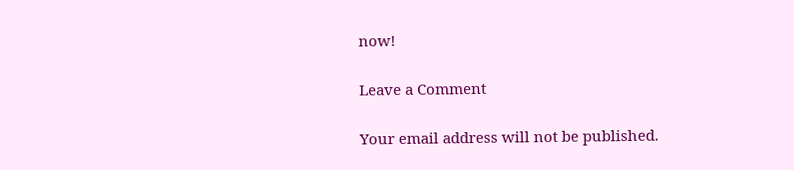now!

Leave a Comment

Your email address will not be published.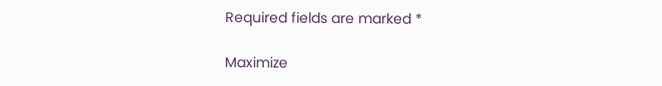Required fields are marked *

Maximize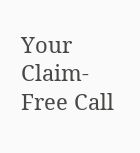Your Claim-Free Call